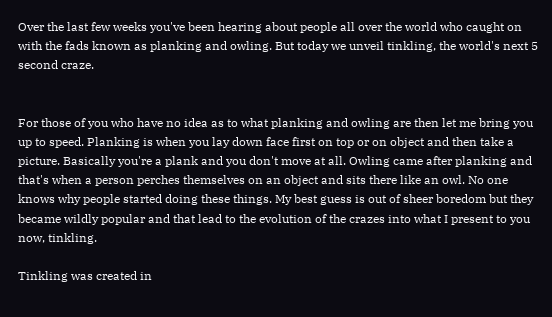Over the last few weeks you've been hearing about people all over the world who caught on with the fads known as planking and owling. But today we unveil tinkling, the world's next 5 second craze.


For those of you who have no idea as to what planking and owling are then let me bring you up to speed. Planking is when you lay down face first on top or on object and then take a picture. Basically you're a plank and you don't move at all. Owling came after planking and that's when a person perches themselves on an object and sits there like an owl. No one knows why people started doing these things. My best guess is out of sheer boredom but they became wildly popular and that lead to the evolution of the crazes into what I present to you now, tinkling.

Tinkling was created in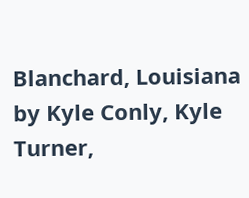Blanchard, Louisiana by Kyle Conly, Kyle Turner,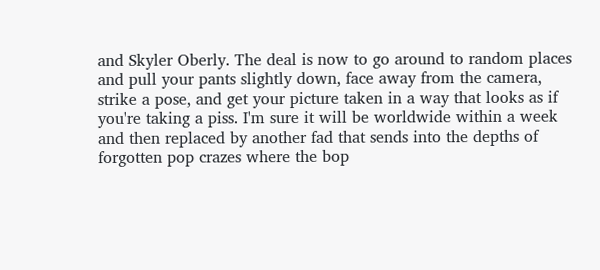and Skyler Oberly. The deal is now to go around to random places and pull your pants slightly down, face away from the camera, strike a pose, and get your picture taken in a way that looks as if you're taking a piss. I'm sure it will be worldwide within a week and then replaced by another fad that sends into the depths of forgotten pop crazes where the bop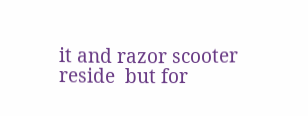it and razor scooter reside  but for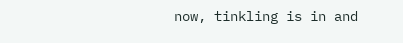now, tinkling is in and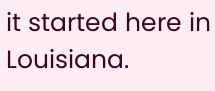it started here in Louisiana.